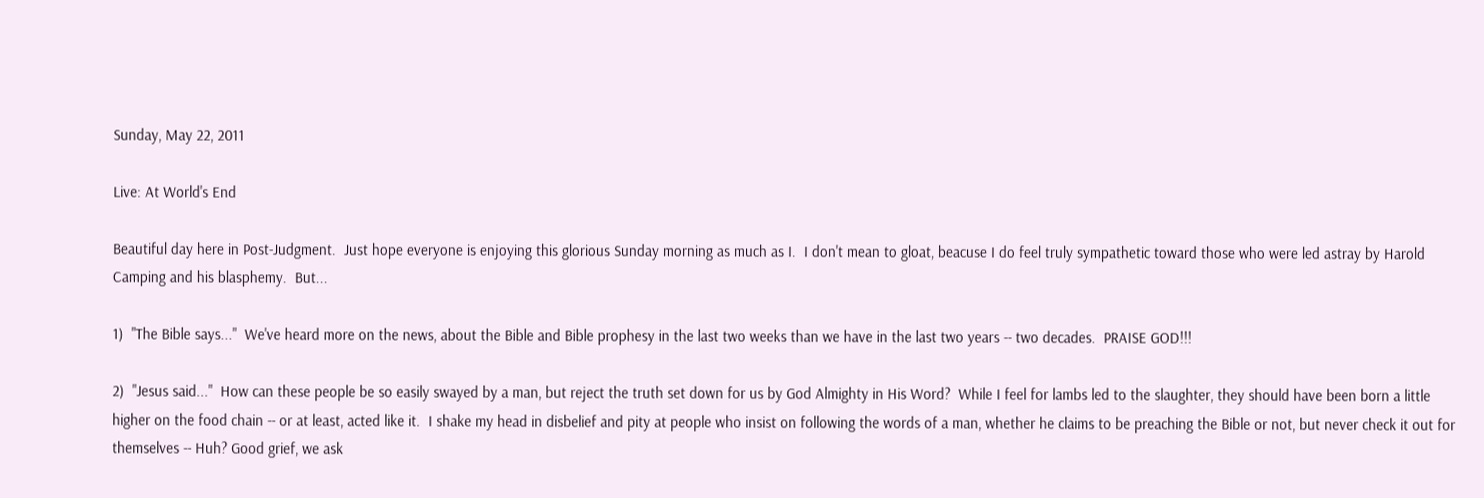Sunday, May 22, 2011

Live: At World's End

Beautiful day here in Post-Judgment.  Just hope everyone is enjoying this glorious Sunday morning as much as I.  I don't mean to gloat, beacuse I do feel truly sympathetic toward those who were led astray by Harold Camping and his blasphemy.  But...

1)  "The Bible says..."  We've heard more on the news, about the Bible and Bible prophesy in the last two weeks than we have in the last two years -- two decades.  PRAISE GOD!!!

2)  "Jesus said..."  How can these people be so easily swayed by a man, but reject the truth set down for us by God Almighty in His Word?  While I feel for lambs led to the slaughter, they should have been born a little higher on the food chain -- or at least, acted like it.  I shake my head in disbelief and pity at people who insist on following the words of a man, whether he claims to be preaching the Bible or not, but never check it out for themselves -- Huh? Good grief, we ask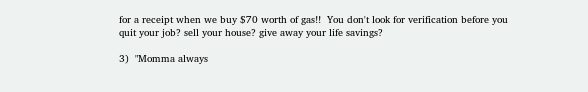for a receipt when we buy $70 worth of gas!!  You don't look for verification before you quit your job? sell your house? give away your life savings?

3)  "Momma always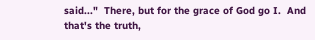said..."  There, but for the grace of God go I.  And that's the truth,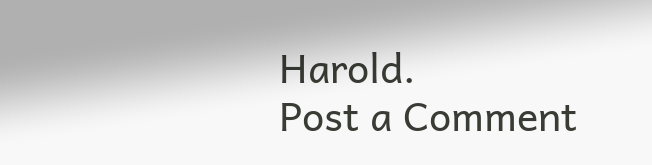Harold.
Post a Comment